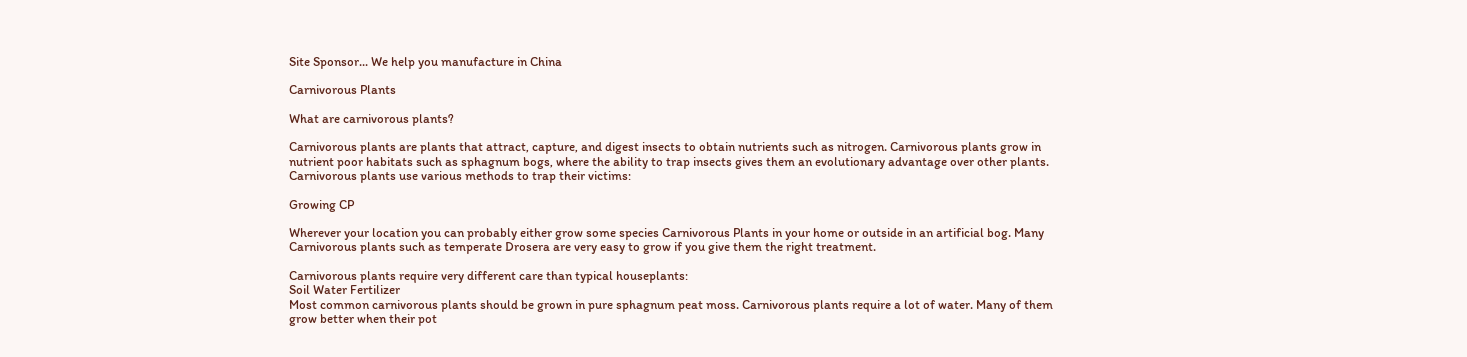Site Sponsor... We help you manufacture in China

Carnivorous Plants

What are carnivorous plants?

Carnivorous plants are plants that attract, capture, and digest insects to obtain nutrients such as nitrogen. Carnivorous plants grow in nutrient poor habitats such as sphagnum bogs, where the ability to trap insects gives them an evolutionary advantage over other plants. Carnivorous plants use various methods to trap their victims:

Growing CP

Wherever your location you can probably either grow some species Carnivorous Plants in your home or outside in an artificial bog. Many Carnivorous plants such as temperate Drosera are very easy to grow if you give them the right treatment.

Carnivorous plants require very different care than typical houseplants:
Soil Water Fertilizer
Most common carnivorous plants should be grown in pure sphagnum peat moss. Carnivorous plants require a lot of water. Many of them grow better when their pot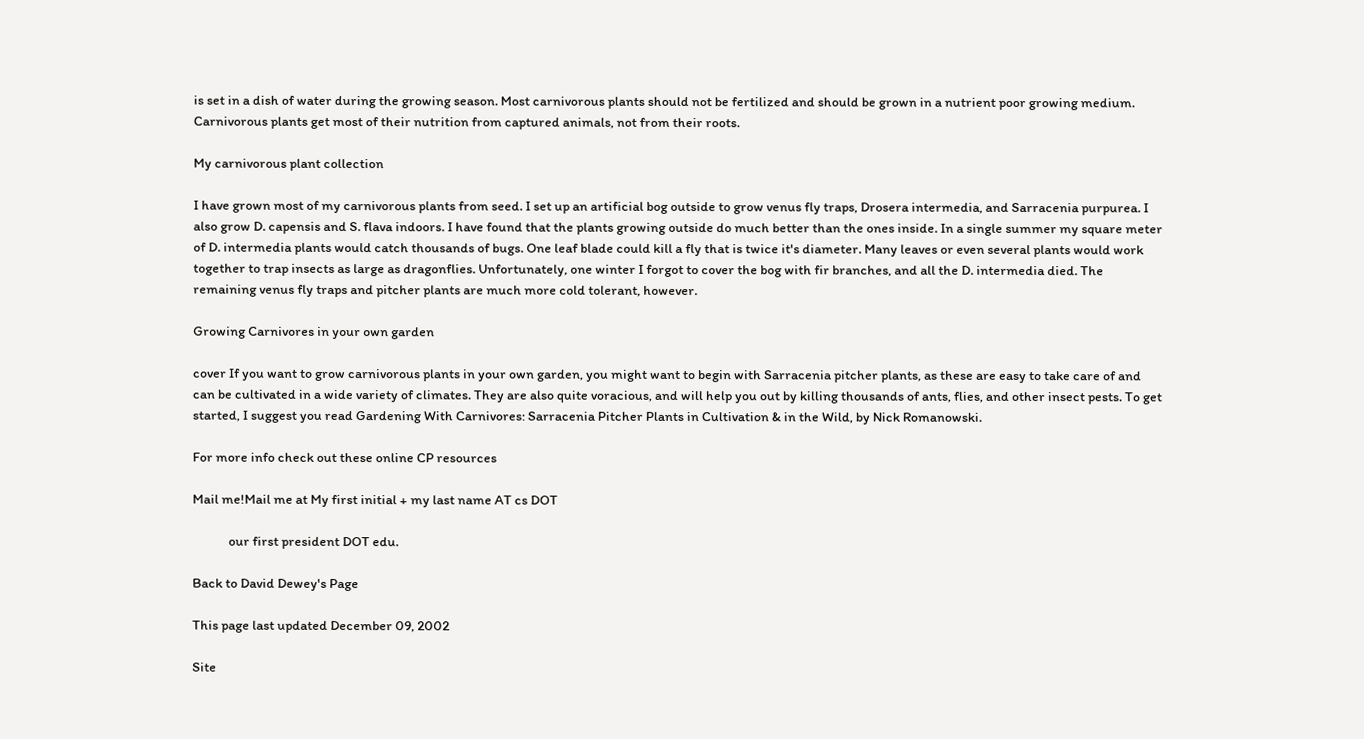is set in a dish of water during the growing season. Most carnivorous plants should not be fertilized and should be grown in a nutrient poor growing medium. Carnivorous plants get most of their nutrition from captured animals, not from their roots.

My carnivorous plant collection

I have grown most of my carnivorous plants from seed. I set up an artificial bog outside to grow venus fly traps, Drosera intermedia, and Sarracenia purpurea. I also grow D. capensis and S. flava indoors. I have found that the plants growing outside do much better than the ones inside. In a single summer my square meter of D. intermedia plants would catch thousands of bugs. One leaf blade could kill a fly that is twice it's diameter. Many leaves or even several plants would work together to trap insects as large as dragonflies. Unfortunately, one winter I forgot to cover the bog with fir branches, and all the D. intermedia died. The remaining venus fly traps and pitcher plants are much more cold tolerant, however.

Growing Carnivores in your own garden

cover If you want to grow carnivorous plants in your own garden, you might want to begin with Sarracenia pitcher plants, as these are easy to take care of and can be cultivated in a wide variety of climates. They are also quite voracious, and will help you out by killing thousands of ants, flies, and other insect pests. To get started, I suggest you read Gardening With Carnivores: Sarracenia Pitcher Plants in Cultivation & in the Wild, by Nick Romanowski.

For more info check out these online CP resources

Mail me!Mail me at My first initial + my last name AT cs DOT

            our first president DOT edu.

Back to David Dewey's Page

This page last updated December 09, 2002

Site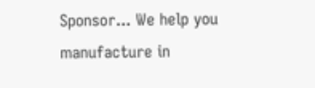Sponsor... We help you manufacture in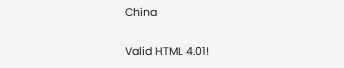China

Valid HTML 4.01!